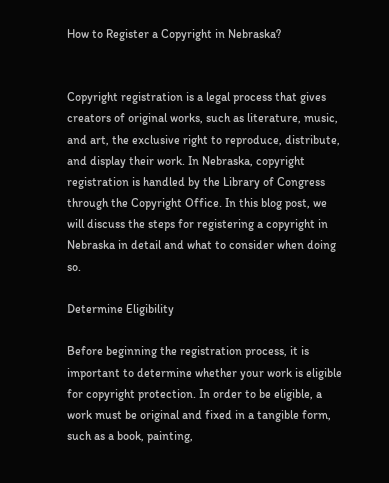How to Register a Copyright in Nebraska?


Copyright registration is a legal process that gives creators of original works, such as literature, music, and art, the exclusive right to reproduce, distribute, and display their work. In Nebraska, copyright registration is handled by the Library of Congress through the Copyright Office. In this blog post, we will discuss the steps for registering a copyright in Nebraska in detail and what to consider when doing so.

Determine Eligibility

Before beginning the registration process, it is important to determine whether your work is eligible for copyright protection. In order to be eligible, a work must be original and fixed in a tangible form, such as a book, painting,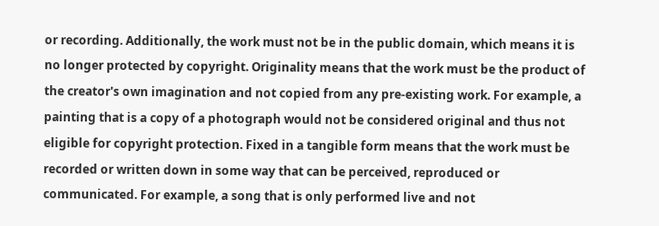or recording. Additionally, the work must not be in the public domain, which means it is no longer protected by copyright. Originality means that the work must be the product of the creator's own imagination and not copied from any pre-existing work. For example, a painting that is a copy of a photograph would not be considered original and thus not eligible for copyright protection. Fixed in a tangible form means that the work must be recorded or written down in some way that can be perceived, reproduced or communicated. For example, a song that is only performed live and not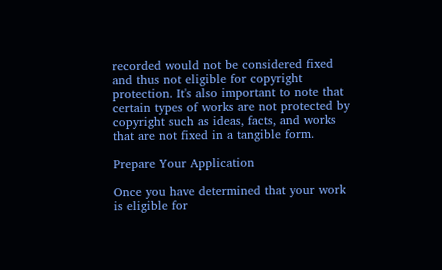recorded would not be considered fixed and thus not eligible for copyright protection. It's also important to note that certain types of works are not protected by copyright such as ideas, facts, and works that are not fixed in a tangible form.

Prepare Your Application

Once you have determined that your work is eligible for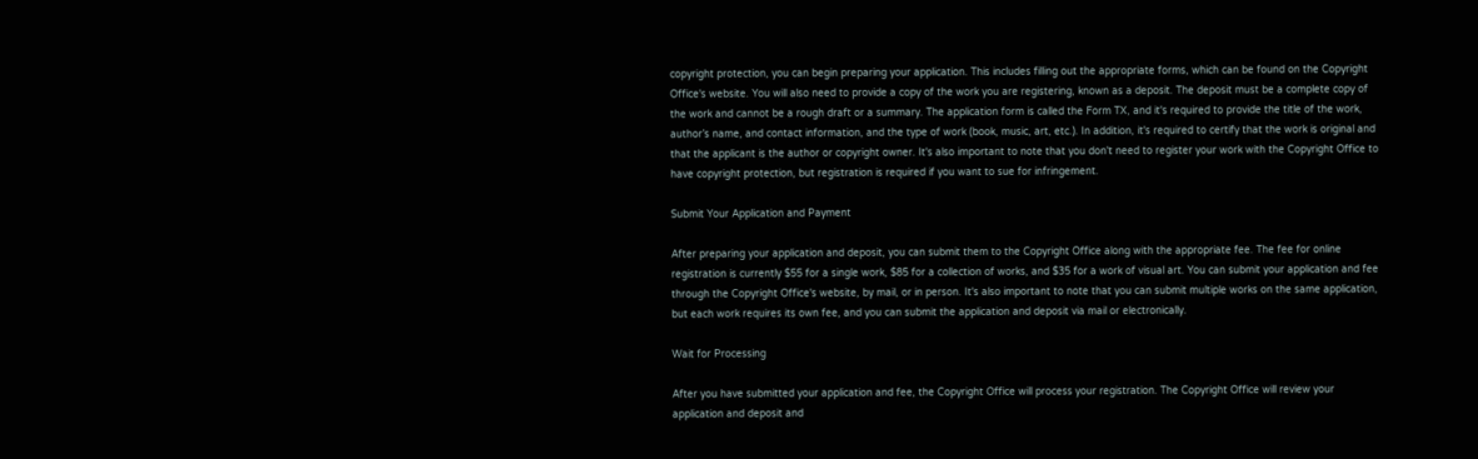copyright protection, you can begin preparing your application. This includes filling out the appropriate forms, which can be found on the Copyright Office's website. You will also need to provide a copy of the work you are registering, known as a deposit. The deposit must be a complete copy of the work and cannot be a rough draft or a summary. The application form is called the Form TX, and it's required to provide the title of the work, author’s name, and contact information, and the type of work (book, music, art, etc.). In addition, it's required to certify that the work is original and that the applicant is the author or copyright owner. It's also important to note that you don't need to register your work with the Copyright Office to have copyright protection, but registration is required if you want to sue for infringement.

Submit Your Application and Payment

After preparing your application and deposit, you can submit them to the Copyright Office along with the appropriate fee. The fee for online registration is currently $55 for a single work, $85 for a collection of works, and $35 for a work of visual art. You can submit your application and fee through the Copyright Office's website, by mail, or in person. It's also important to note that you can submit multiple works on the same application, but each work requires its own fee, and you can submit the application and deposit via mail or electronically.

Wait for Processing

After you have submitted your application and fee, the Copyright Office will process your registration. The Copyright Office will review your application and deposit and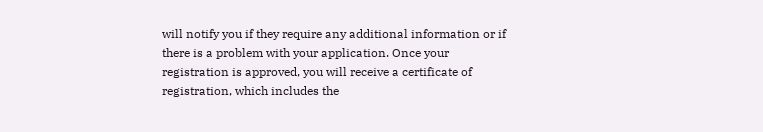will notify you if they require any additional information or if there is a problem with your application. Once your registration is approved, you will receive a certificate of registration, which includes the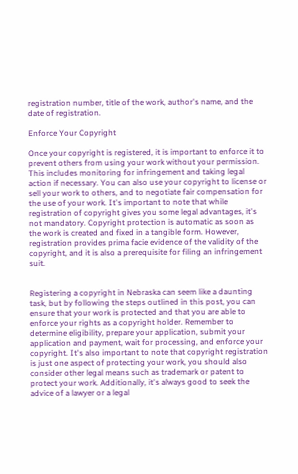registration number, title of the work, author's name, and the date of registration.

Enforce Your Copyright

Once your copyright is registered, it is important to enforce it to prevent others from using your work without your permission. This includes monitoring for infringement and taking legal action if necessary. You can also use your copyright to license or sell your work to others, and to negotiate fair compensation for the use of your work. It's important to note that while registration of copyright gives you some legal advantages, it's not mandatory. Copyright protection is automatic as soon as the work is created and fixed in a tangible form. However, registration provides prima facie evidence of the validity of the copyright, and it is also a prerequisite for filing an infringement suit.


Registering a copyright in Nebraska can seem like a daunting task, but by following the steps outlined in this post, you can ensure that your work is protected and that you are able to enforce your rights as a copyright holder. Remember to determine eligibility, prepare your application, submit your application and payment, wait for processing, and enforce your copyright. It's also important to note that copyright registration is just one aspect of protecting your work, you should also consider other legal means such as trademark or patent to protect your work. Additionally, it's always good to seek the advice of a lawyer or a legal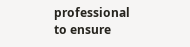professional to ensure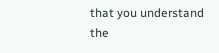that you understand the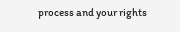process and your rights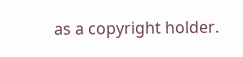as a copyright holder.